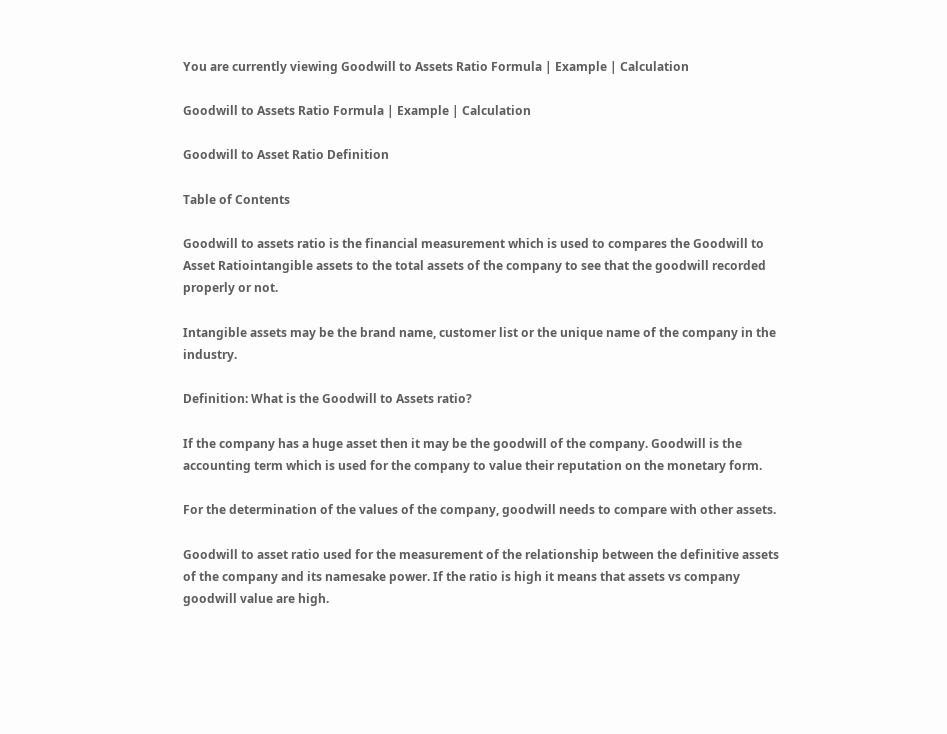You are currently viewing Goodwill to Assets Ratio Formula | Example | Calculation

Goodwill to Assets Ratio Formula | Example | Calculation

Goodwill to Asset Ratio Definition

Table of Contents

Goodwill to assets ratio is the financial measurement which is used to compares the Goodwill to Asset Ratiointangible assets to the total assets of the company to see that the goodwill recorded properly or not.

Intangible assets may be the brand name, customer list or the unique name of the company in the industry.

Definition: What is the Goodwill to Assets ratio?

If the company has a huge asset then it may be the goodwill of the company. Goodwill is the accounting term which is used for the company to value their reputation on the monetary form.

For the determination of the values of the company, goodwill needs to compare with other assets.

Goodwill to asset ratio used for the measurement of the relationship between the definitive assets of the company and its namesake power. If the ratio is high it means that assets vs company goodwill value are high.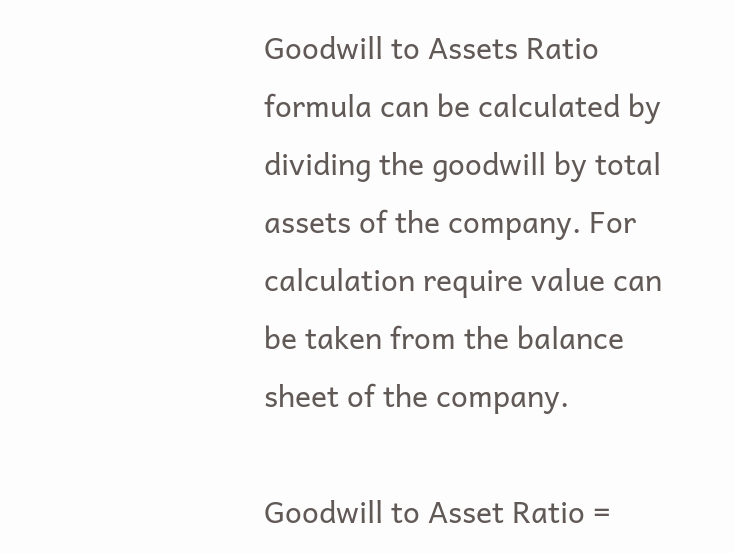Goodwill to Assets Ratio formula can be calculated by dividing the goodwill by total assets of the company. For calculation require value can be taken from the balance sheet of the company.

Goodwill to Asset Ratio =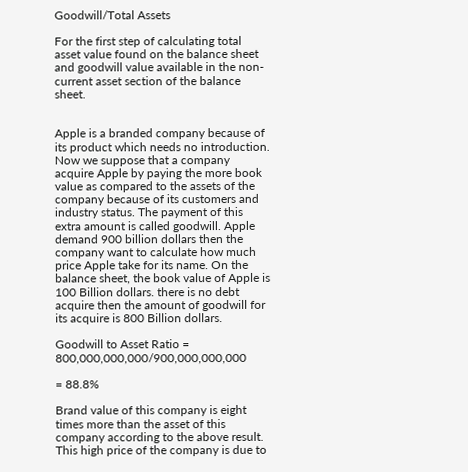Goodwill/Total Assets

For the first step of calculating total asset value found on the balance sheet and goodwill value available in the non-current asset section of the balance sheet.


Apple is a branded company because of its product which needs no introduction. Now we suppose that a company acquire Apple by paying the more book value as compared to the assets of the company because of its customers and industry status. The payment of this extra amount is called goodwill. Apple demand 900 billion dollars then the company want to calculate how much price Apple take for its name. On the balance sheet, the book value of Apple is 100 Billion dollars. there is no debt acquire then the amount of goodwill for its acquire is 800 Billion dollars.

Goodwill to Asset Ratio = 800,000,000,000/900,000,000,000

= 88.8%

Brand value of this company is eight times more than the asset of this company according to the above result. This high price of the company is due to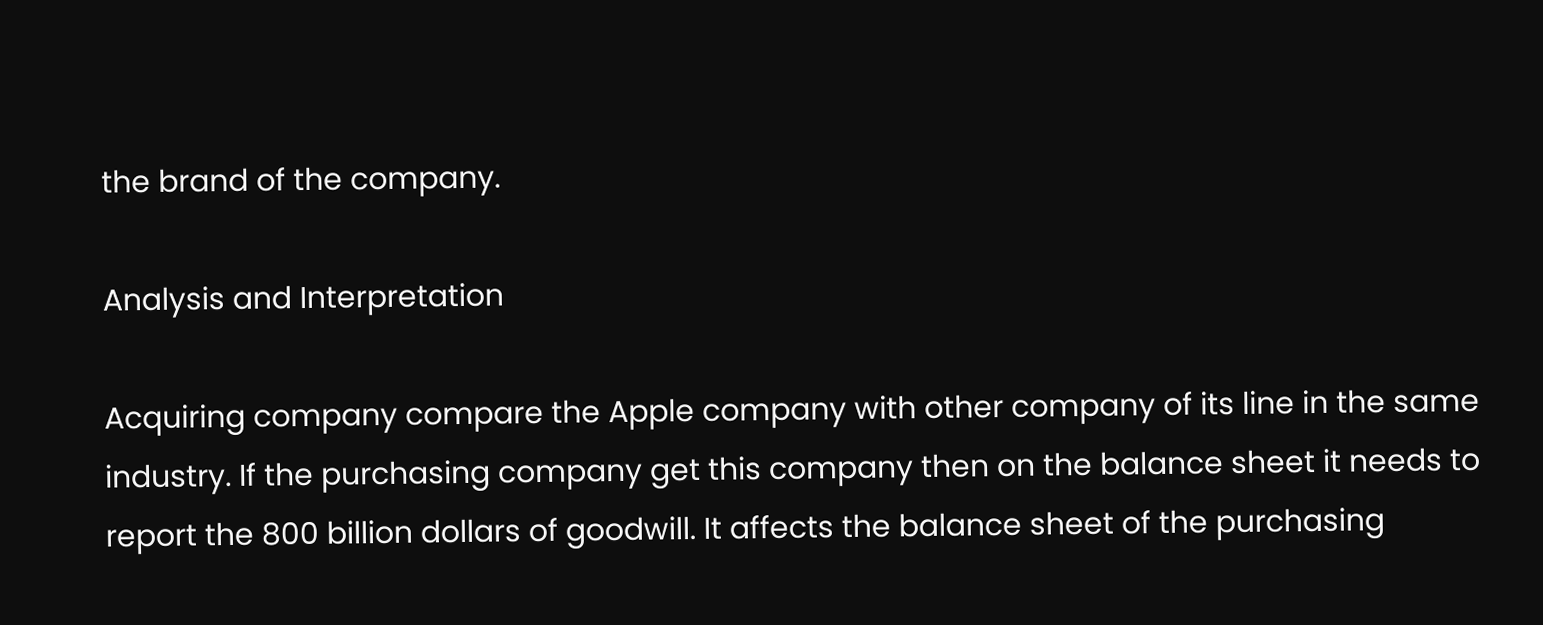the brand of the company.

Analysis and Interpretation

Acquiring company compare the Apple company with other company of its line in the same industry. If the purchasing company get this company then on the balance sheet it needs to report the 800 billion dollars of goodwill. It affects the balance sheet of the purchasing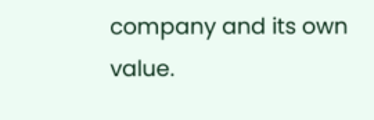company and its own value.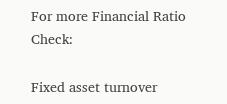For more Financial Ratio Check:

Fixed asset turnover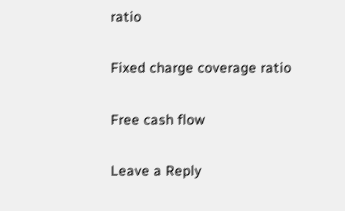ratio

Fixed charge coverage ratio

Free cash flow

Leave a Reply